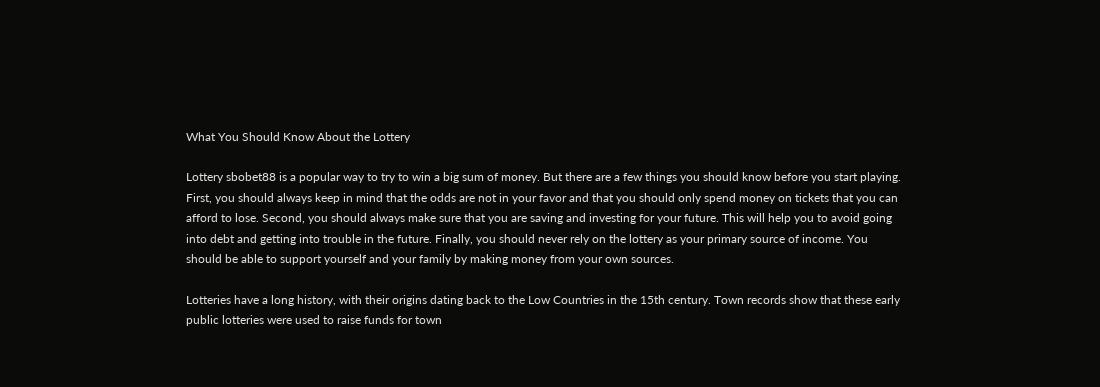What You Should Know About the Lottery

Lottery sbobet88 is a popular way to try to win a big sum of money. But there are a few things you should know before you start playing. First, you should always keep in mind that the odds are not in your favor and that you should only spend money on tickets that you can afford to lose. Second, you should always make sure that you are saving and investing for your future. This will help you to avoid going into debt and getting into trouble in the future. Finally, you should never rely on the lottery as your primary source of income. You should be able to support yourself and your family by making money from your own sources.

Lotteries have a long history, with their origins dating back to the Low Countries in the 15th century. Town records show that these early public lotteries were used to raise funds for town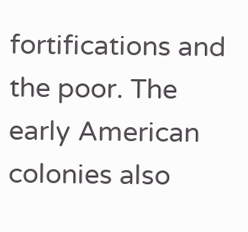fortifications and the poor. The early American colonies also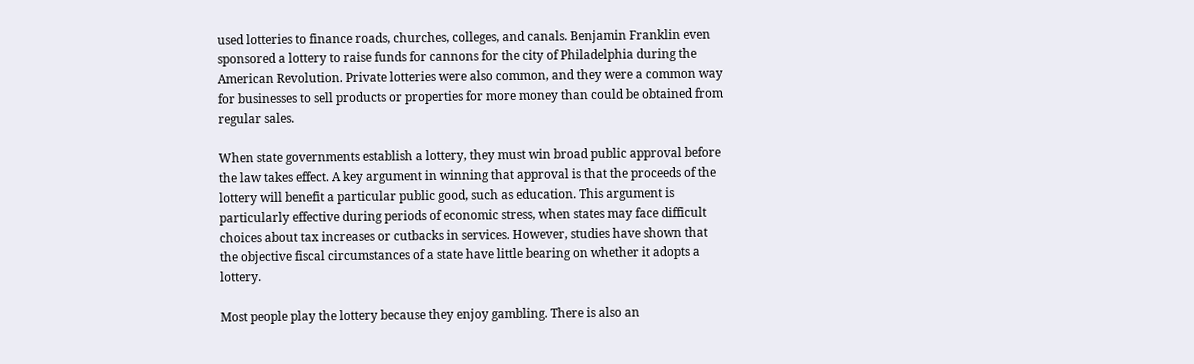used lotteries to finance roads, churches, colleges, and canals. Benjamin Franklin even sponsored a lottery to raise funds for cannons for the city of Philadelphia during the American Revolution. Private lotteries were also common, and they were a common way for businesses to sell products or properties for more money than could be obtained from regular sales.

When state governments establish a lottery, they must win broad public approval before the law takes effect. A key argument in winning that approval is that the proceeds of the lottery will benefit a particular public good, such as education. This argument is particularly effective during periods of economic stress, when states may face difficult choices about tax increases or cutbacks in services. However, studies have shown that the objective fiscal circumstances of a state have little bearing on whether it adopts a lottery.

Most people play the lottery because they enjoy gambling. There is also an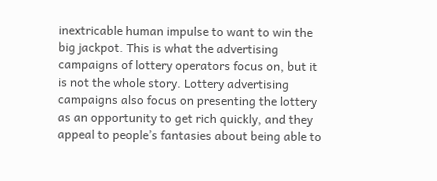inextricable human impulse to want to win the big jackpot. This is what the advertising campaigns of lottery operators focus on, but it is not the whole story. Lottery advertising campaigns also focus on presenting the lottery as an opportunity to get rich quickly, and they appeal to people’s fantasies about being able to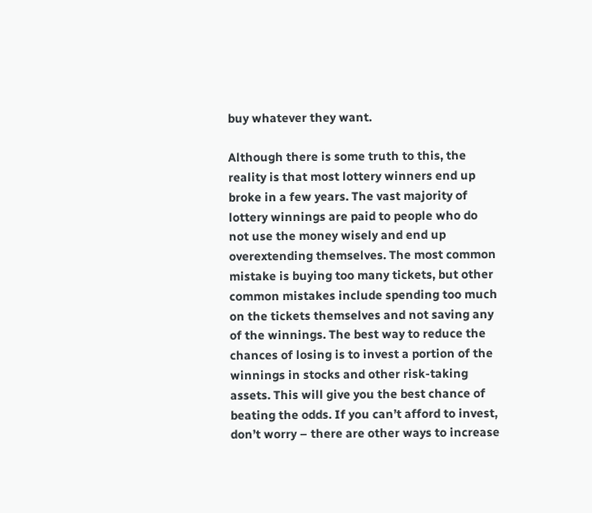buy whatever they want.

Although there is some truth to this, the reality is that most lottery winners end up broke in a few years. The vast majority of lottery winnings are paid to people who do not use the money wisely and end up overextending themselves. The most common mistake is buying too many tickets, but other common mistakes include spending too much on the tickets themselves and not saving any of the winnings. The best way to reduce the chances of losing is to invest a portion of the winnings in stocks and other risk-taking assets. This will give you the best chance of beating the odds. If you can’t afford to invest, don’t worry – there are other ways to increase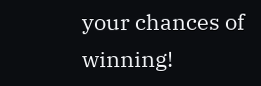your chances of winning!